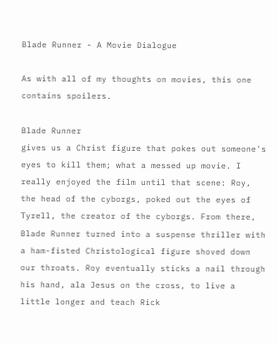Blade Runner - A Movie Dialogue

As with all of my thoughts on movies, this one contains spoilers.

Blade Runner
gives us a Christ figure that pokes out someone's eyes to kill them; what a messed up movie. I really enjoyed the film until that scene: Roy, the head of the cyborgs, poked out the eyes of Tyrell, the creator of the cyborgs. From there, Blade Runner turned into a suspense thriller with a ham-fisted Christological figure shoved down our throats. Roy eventually sticks a nail through his hand, ala Jesus on the cross, to live a little longer and teach Rick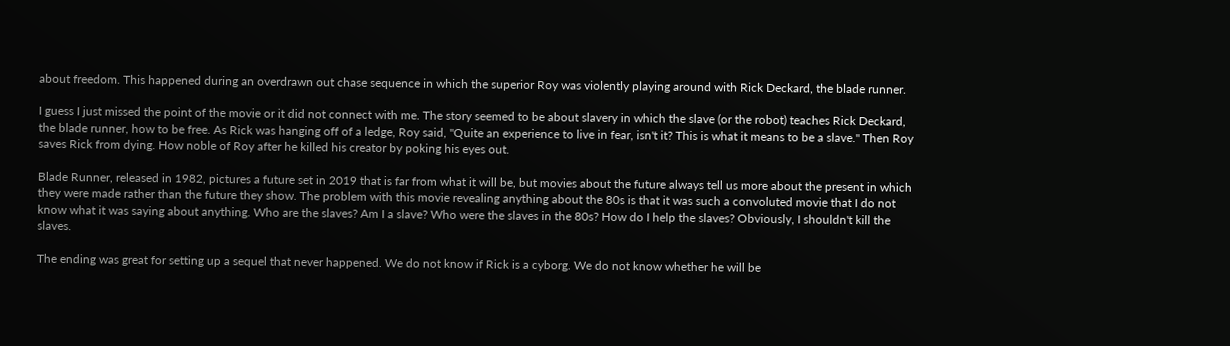about freedom. This happened during an overdrawn out chase sequence in which the superior Roy was violently playing around with Rick Deckard, the blade runner.

I guess I just missed the point of the movie or it did not connect with me. The story seemed to be about slavery in which the slave (or the robot) teaches Rick Deckard, the blade runner, how to be free. As Rick was hanging off of a ledge, Roy said, "Quite an experience to live in fear, isn't it? This is what it means to be a slave." Then Roy saves Rick from dying. How noble of Roy after he killed his creator by poking his eyes out.

Blade Runner, released in 1982, pictures a future set in 2019 that is far from what it will be, but movies about the future always tell us more about the present in which they were made rather than the future they show. The problem with this movie revealing anything about the 80s is that it was such a convoluted movie that I do not know what it was saying about anything. Who are the slaves? Am I a slave? Who were the slaves in the 80s? How do I help the slaves? Obviously, I shouldn't kill the slaves.

The ending was great for setting up a sequel that never happened. We do not know if Rick is a cyborg. We do not know whether he will be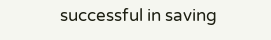successful in saving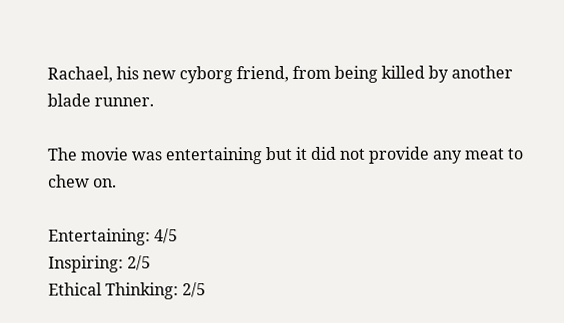Rachael, his new cyborg friend, from being killed by another blade runner.

The movie was entertaining but it did not provide any meat to chew on.

Entertaining: 4/5
Inspiring: 2/5
Ethical Thinking: 2/5